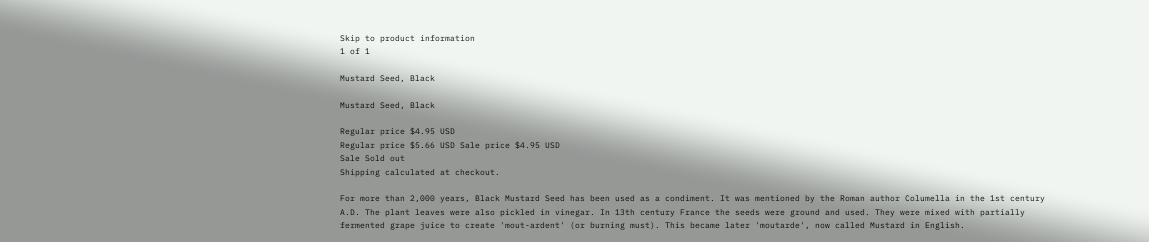Skip to product information
1 of 1

Mustard Seed, Black

Mustard Seed, Black

Regular price $4.95 USD
Regular price $5.66 USD Sale price $4.95 USD
Sale Sold out
Shipping calculated at checkout.

For more than 2,000 years, Black Mustard Seed has been used as a condiment. It was mentioned by the Roman author Columella in the 1st century A.D. The plant leaves were also pickled in vinegar. In 13th century France the seeds were ground and used. They were mixed with partially fermented grape juice to create 'mout-ardent' (or burning must). This became later 'moutarde', now called Mustard in English.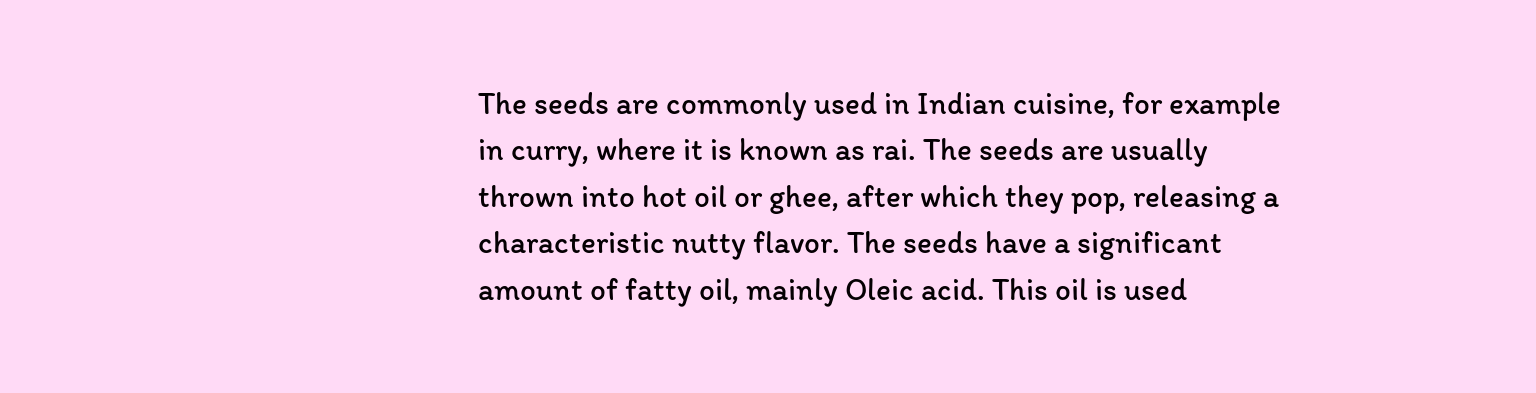The seeds are commonly used in Indian cuisine, for example in curry, where it is known as rai. The seeds are usually thrown into hot oil or ghee, after which they pop, releasing a characteristic nutty flavor. The seeds have a significant amount of fatty oil, mainly Oleic acid. This oil is used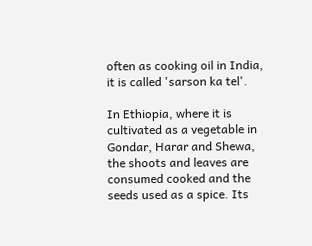often as cooking oil in India, it is called 'sarson ka tel'.

In Ethiopia, where it is cultivated as a vegetable in Gondar, Harar and Shewa, the shoots and leaves are consumed cooked and the seeds used as a spice. Its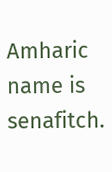Amharic name is senafitch.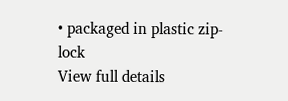• packaged in plastic zip-lock
View full details